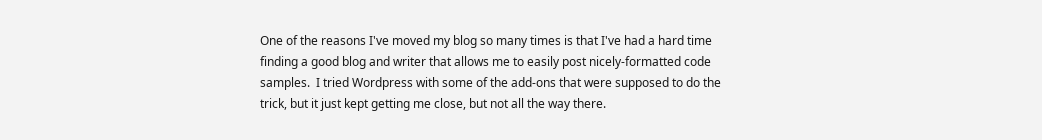One of the reasons I've moved my blog so many times is that I've had a hard time finding a good blog and writer that allows me to easily post nicely-formatted code samples.  I tried Wordpress with some of the add-ons that were supposed to do the trick, but it just kept getting me close, but not all the way there.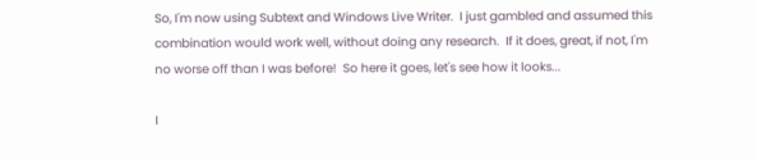So, I'm now using Subtext and Windows Live Writer.  I just gambled and assumed this combination would work well, without doing any research.  If it does, great, if not, I'm no worse off than I was before!  So here it goes, let's see how it looks...

I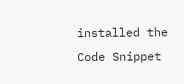installed the Code Snippet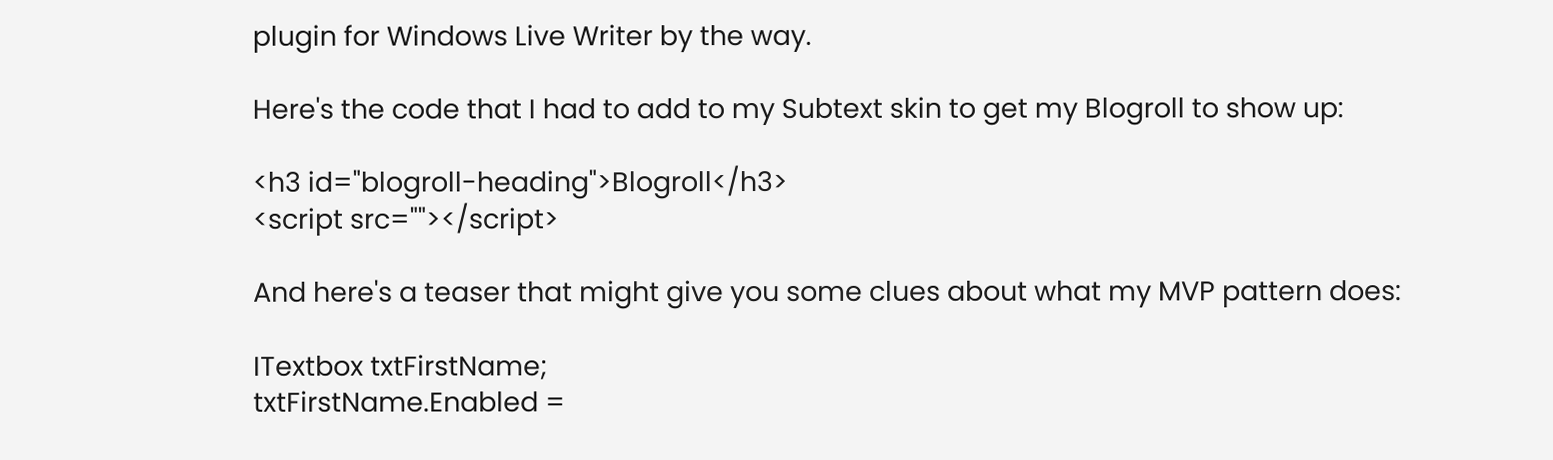plugin for Windows Live Writer by the way.

Here's the code that I had to add to my Subtext skin to get my Blogroll to show up:

<h3 id="blogroll-heading">Blogroll</h3>
<script src=""></script>

And here's a teaser that might give you some clues about what my MVP pattern does:

ITextbox txtFirstName;
txtFirstName.Enabled =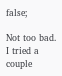false;

Not too bad.  I tried a couple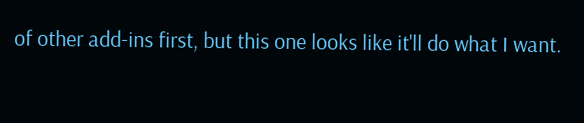of other add-ins first, but this one looks like it'll do what I want.